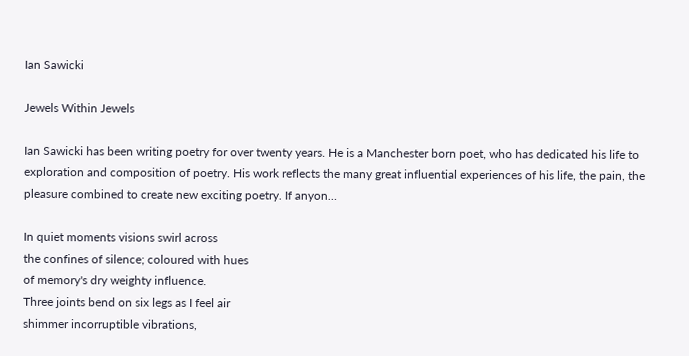Ian Sawicki

Jewels Within Jewels

Ian Sawicki has been writing poetry for over twenty years. He is a Manchester born poet, who has dedicated his life to exploration and composition of poetry. His work reflects the many great influential experiences of his life, the pain, the pleasure combined to create new exciting poetry. If anyon…

In quiet moments visions swirl across
the confines of silence; coloured with hues
of memory's dry weighty influence.
Three joints bend on six legs as I feel air
shimmer incorruptible vibrations,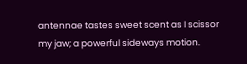antennae tastes sweet scent as I scissor
my jaw; a powerful sideways motion.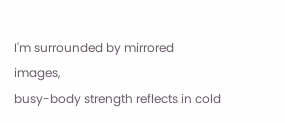I'm surrounded by mirrored images,
busy-body strength reflects in cold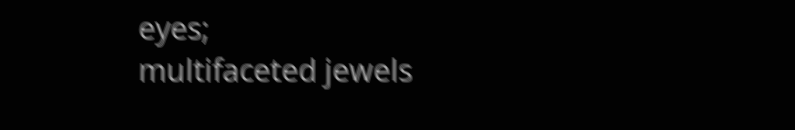eyes;
multifaceted jewels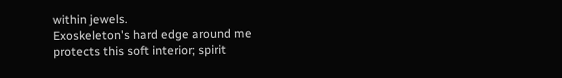within jewels.
Exoskeleton's hard edge around me
protects this soft interior; spirit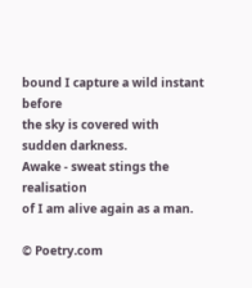bound I capture a wild instant before
the sky is covered with sudden darkness.
Awake - sweat stings the realisation
of I am alive again as a man.

© Poetry.com